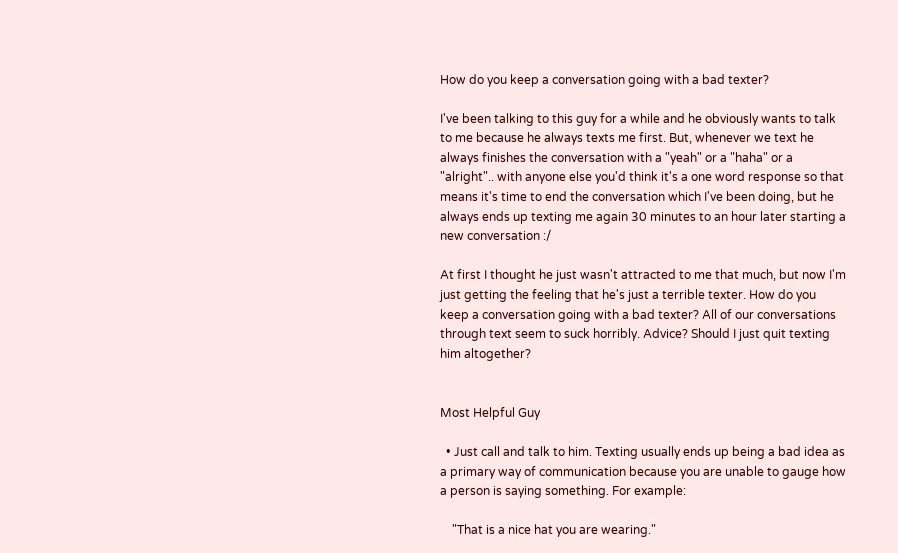How do you keep a conversation going with a bad texter?

I've been talking to this guy for a while and he obviously wants to talk to me because he always texts me first. But, whenever we text he always finishes the conversation with a "yeah" or a "haha" or a "alright".. with anyone else you'd think it's a one word response so that means it's time to end the conversation which I've been doing, but he always ends up texting me again 30 minutes to an hour later starting a new conversation :/

At first I thought he just wasn't attracted to me that much, but now I'm just getting the feeling that he's just a terrible texter. How do you keep a conversation going with a bad texter? All of our conversations through text seem to suck horribly. Advice? Should I just quit texting him altogether?


Most Helpful Guy

  • Just call and talk to him. Texting usually ends up being a bad idea as a primary way of communication because you are unable to gauge how a person is saying something. For example:

    "That is a nice hat you are wearing."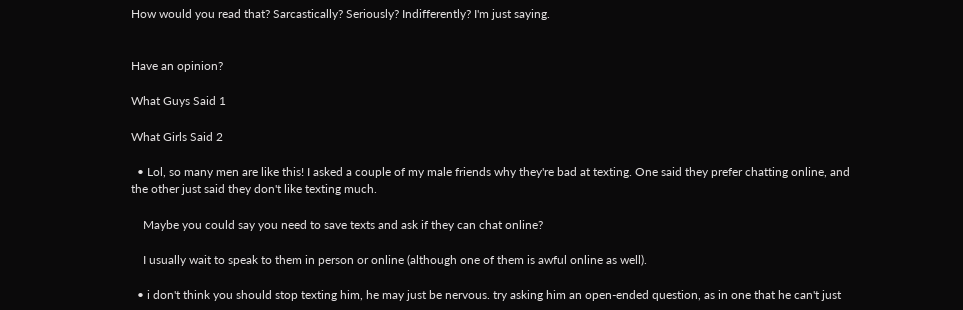How would you read that? Sarcastically? Seriously? Indifferently? I'm just saying.


Have an opinion?

What Guys Said 1

What Girls Said 2

  • Lol, so many men are like this! I asked a couple of my male friends why they're bad at texting. One said they prefer chatting online, and the other just said they don't like texting much.

    Maybe you could say you need to save texts and ask if they can chat online?

    I usually wait to speak to them in person or online (although one of them is awful online as well).

  • i don't think you should stop texting him, he may just be nervous. try asking him an open-ended question, as in one that he can't just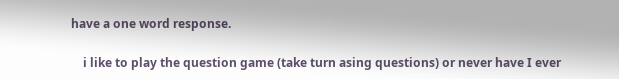have a one word response.

    i like to play the question game (take turn asing questions) or never have I ever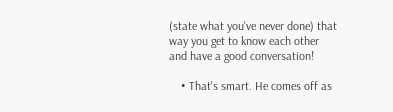(state what you've never done) that way you get to know each other and have a good conversation!

    • That's smart. He comes off as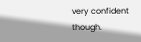very confident though.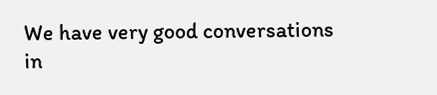We have very good conversations in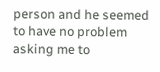person and he seemed to have no problem asking me to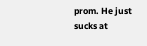prom. He just sucks at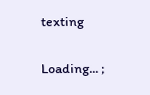texting

Loading... ;